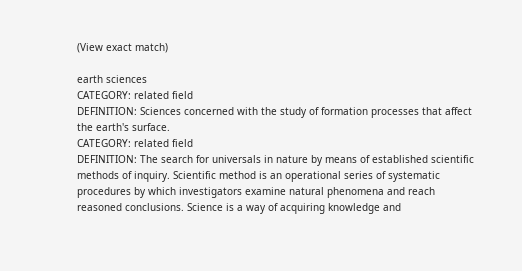(View exact match)

earth sciences
CATEGORY: related field
DEFINITION: Sciences concerned with the study of formation processes that affect the earth's surface.
CATEGORY: related field
DEFINITION: The search for universals in nature by means of established scientific methods of inquiry. Scientific method is an operational series of systematic procedures by which investigators examine natural phenomena and reach reasoned conclusions. Science is a way of acquiring knowledge and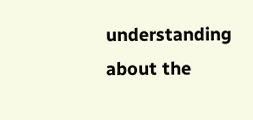understanding about the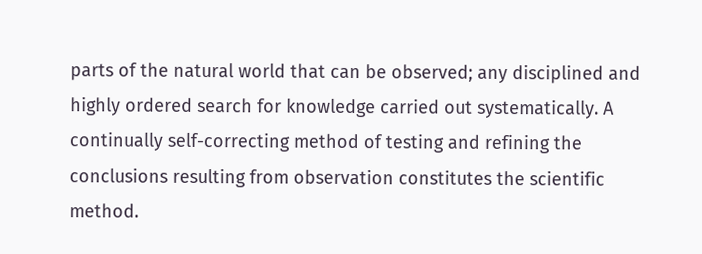parts of the natural world that can be observed; any disciplined and highly ordered search for knowledge carried out systematically. A continually self-correcting method of testing and refining the conclusions resulting from observation constitutes the scientific method.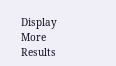Display More Results